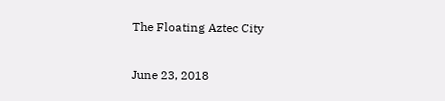The Floating Aztec City

June 23, 2018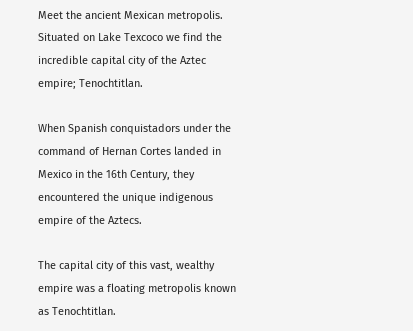Meet the ancient Mexican metropolis. Situated on Lake Texcoco we find the incredible capital city of the Aztec empire; Tenochtitlan.

When Spanish conquistadors under the command of Hernan Cortes landed in Mexico in the 16th Century, they encountered the unique indigenous empire of the Aztecs.

The capital city of this vast, wealthy empire was a floating metropolis known as Tenochtitlan.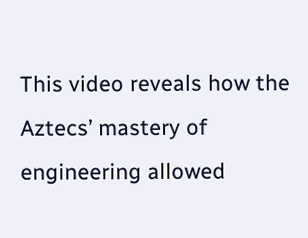This video reveals how the Aztecs’ mastery of engineering allowed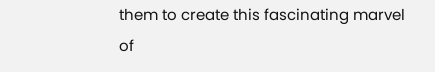them to create this fascinating marvel of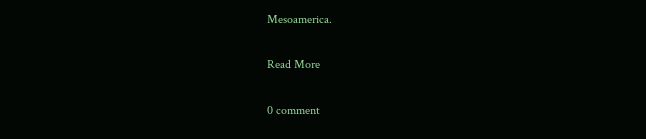Mesoamerica.

Read More

0 comment